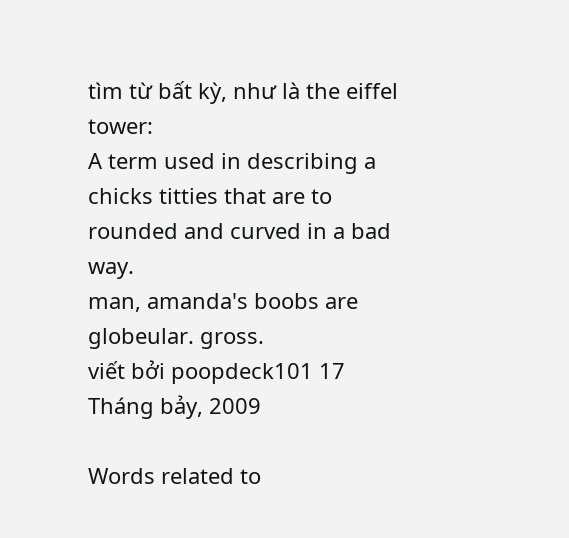tìm từ bất kỳ, như là the eiffel tower:
A term used in describing a chicks titties that are to rounded and curved in a bad way.
man, amanda's boobs are globeular. gross.
viết bởi poopdeck101 17 Tháng bảy, 2009

Words related to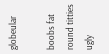globeular

boobs fat round titties ugly